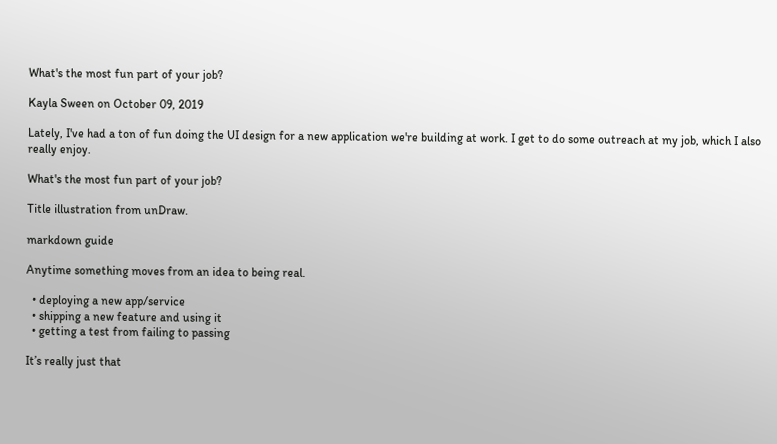What's the most fun part of your job?

Kayla Sween on October 09, 2019

Lately, I've had a ton of fun doing the UI design for a new application we're building at work. I get to do some outreach at my job, which I also really enjoy.

What's the most fun part of your job?

Title illustration from unDraw.

markdown guide

Anytime something moves from an idea to being real.

  • deploying a new app/service
  • shipping a new feature and using it
  • getting a test from failing to passing

It’s really just that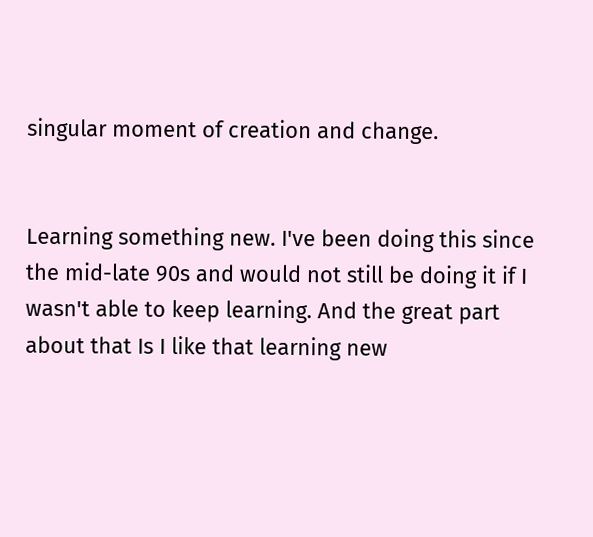singular moment of creation and change.


Learning something new. I've been doing this since the mid-late 90s and would not still be doing it if I wasn't able to keep learning. And the great part about that Is I like that learning new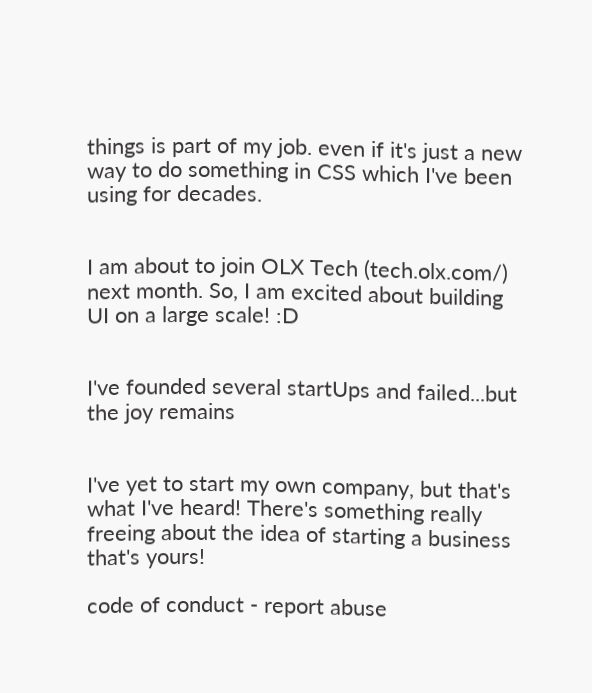things is part of my job. even if it's just a new way to do something in CSS which I've been using for decades.


I am about to join OLX Tech (tech.olx.com/) next month. So, I am excited about building UI on a large scale! :D


I've founded several startUps and failed...but the joy remains


I've yet to start my own company, but that's what I've heard! There's something really freeing about the idea of starting a business that's yours!

code of conduct - report abuse